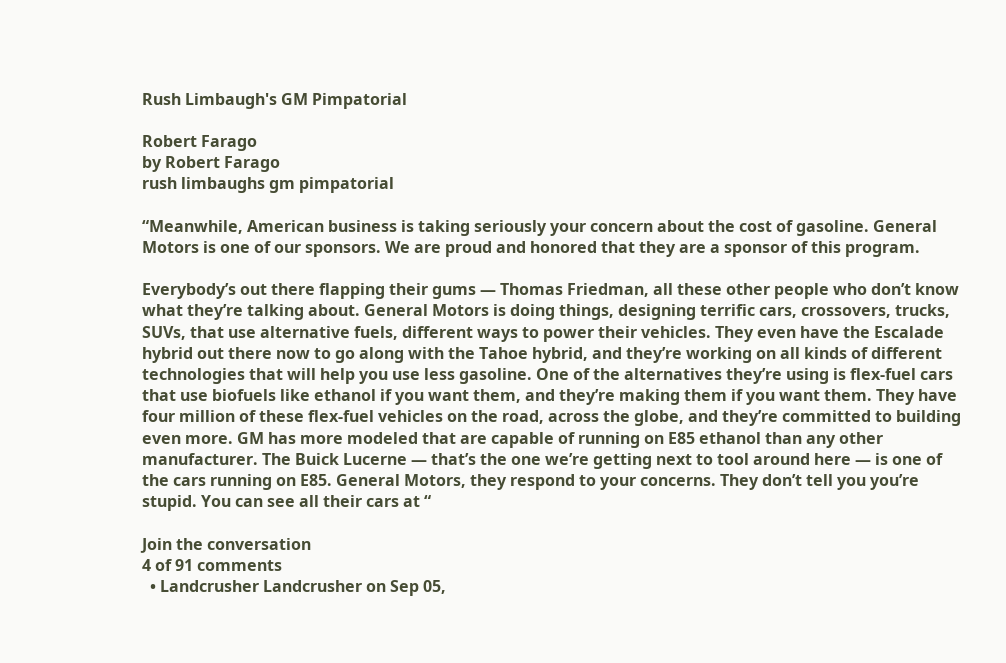Rush Limbaugh's GM Pimpatorial

Robert Farago
by Robert Farago
rush limbaughs gm pimpatorial

“Meanwhile, American business is taking seriously your concern about the cost of gasoline. General Motors is one of our sponsors. We are proud and honored that they are a sponsor of this program.

Everybody’s out there flapping their gums — Thomas Friedman, all these other people who don’t know what they’re talking about. General Motors is doing things, designing terrific cars, crossovers, trucks, SUVs, that use alternative fuels, different ways to power their vehicles. They even have the Escalade hybrid out there now to go along with the Tahoe hybrid, and they’re working on all kinds of different technologies that will help you use less gasoline. One of the alternatives they’re using is flex-fuel cars that use biofuels like ethanol if you want them, and they’re making them if you want them. They have four million of these flex-fuel vehicles on the road, across the globe, and they’re committed to building even more. GM has more modeled that are capable of running on E85 ethanol than any other manufacturer. The Buick Lucerne — that’s the one we’re getting next to tool around here — is one of the cars running on E85. General Motors, they respond to your concerns. They don’t tell you you’re stupid. You can see all their cars at “

Join the conversation
4 of 91 comments
  • Landcrusher Landcrusher on Sep 05,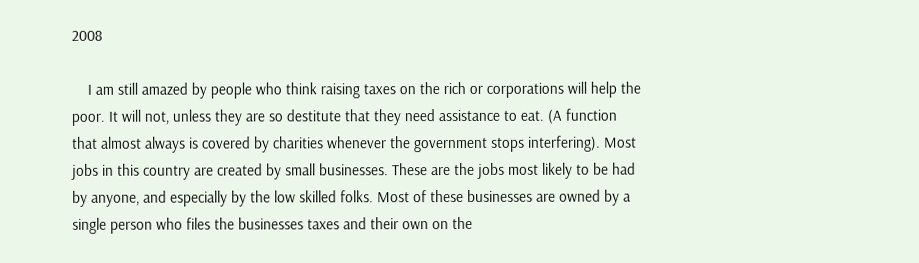2008

    I am still amazed by people who think raising taxes on the rich or corporations will help the poor. It will not, unless they are so destitute that they need assistance to eat. (A function that almost always is covered by charities whenever the government stops interfering). Most jobs in this country are created by small businesses. These are the jobs most likely to be had by anyone, and especially by the low skilled folks. Most of these businesses are owned by a single person who files the businesses taxes and their own on the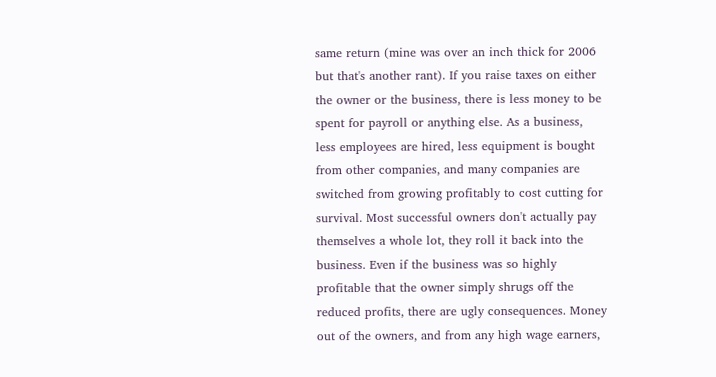same return (mine was over an inch thick for 2006 but that's another rant). If you raise taxes on either the owner or the business, there is less money to be spent for payroll or anything else. As a business, less employees are hired, less equipment is bought from other companies, and many companies are switched from growing profitably to cost cutting for survival. Most successful owners don't actually pay themselves a whole lot, they roll it back into the business. Even if the business was so highly profitable that the owner simply shrugs off the reduced profits, there are ugly consequences. Money out of the owners, and from any high wage earners,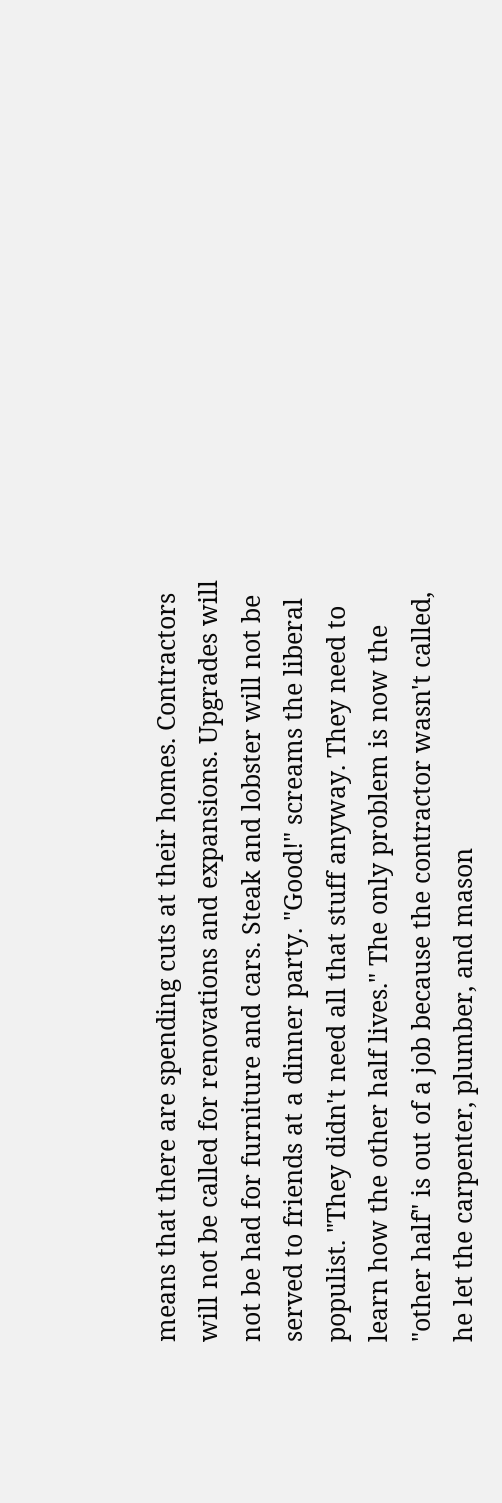means that there are spending cuts at their homes. Contractors will not be called for renovations and expansions. Upgrades will not be had for furniture and cars. Steak and lobster will not be served to friends at a dinner party. "Good!" screams the liberal populist. "They didn't need all that stuff anyway. They need to learn how the other half lives." The only problem is now the "other half" is out of a job because the contractor wasn't called, he let the carpenter, plumber, and mason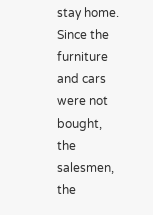stay home. Since the furniture and cars were not bought, the salesmen, the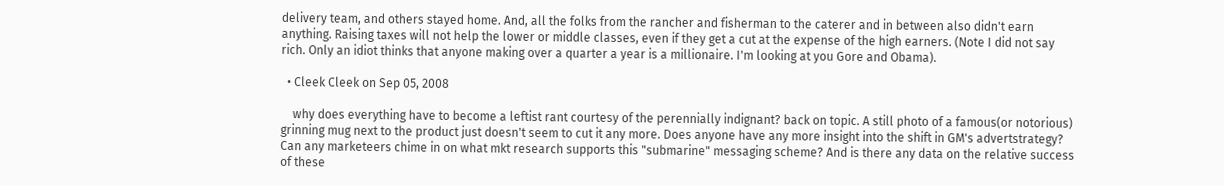delivery team, and others stayed home. And, all the folks from the rancher and fisherman to the caterer and in between also didn't earn anything. Raising taxes will not help the lower or middle classes, even if they get a cut at the expense of the high earners. (Note I did not say rich. Only an idiot thinks that anyone making over a quarter a year is a millionaire. I'm looking at you Gore and Obama).

  • Cleek Cleek on Sep 05, 2008

    why does everything have to become a leftist rant courtesy of the perennially indignant? back on topic. A still photo of a famous(or notorious) grinning mug next to the product just doesn't seem to cut it any more. Does anyone have any more insight into the shift in GM's advertstrategy? Can any marketeers chime in on what mkt research supports this "submarine" messaging scheme? And is there any data on the relative success of these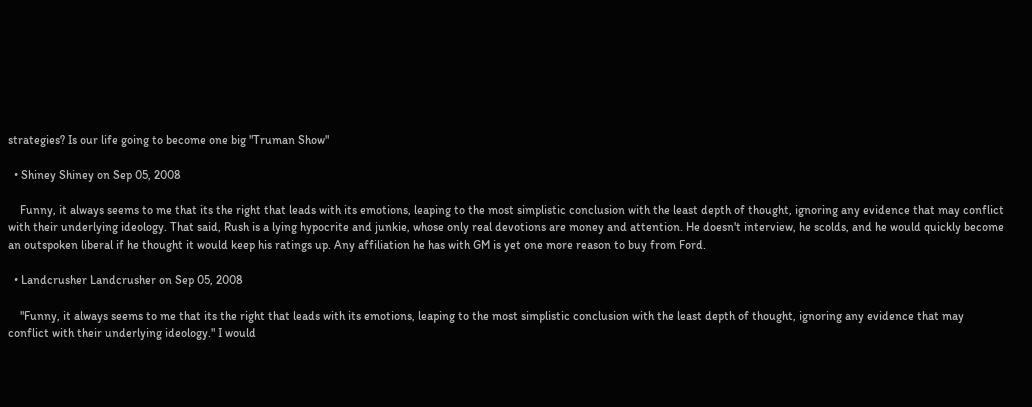strategies? Is our life going to become one big "Truman Show"

  • Shiney Shiney on Sep 05, 2008

    Funny, it always seems to me that its the right that leads with its emotions, leaping to the most simplistic conclusion with the least depth of thought, ignoring any evidence that may conflict with their underlying ideology. That said, Rush is a lying hypocrite and junkie, whose only real devotions are money and attention. He doesn't interview, he scolds, and he would quickly become an outspoken liberal if he thought it would keep his ratings up. Any affiliation he has with GM is yet one more reason to buy from Ford.

  • Landcrusher Landcrusher on Sep 05, 2008

    "Funny, it always seems to me that its the right that leads with its emotions, leaping to the most simplistic conclusion with the least depth of thought, ignoring any evidence that may conflict with their underlying ideology." I would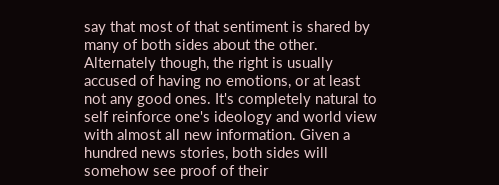say that most of that sentiment is shared by many of both sides about the other. Alternately though, the right is usually accused of having no emotions, or at least not any good ones. It's completely natural to self reinforce one's ideology and world view with almost all new information. Given a hundred news stories, both sides will somehow see proof of their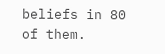beliefs in 80 of them.